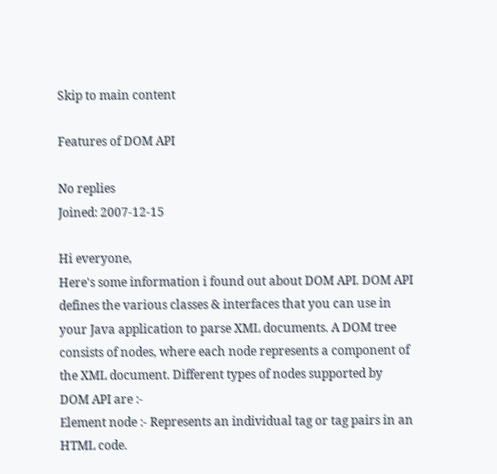Skip to main content

Features of DOM API

No replies
Joined: 2007-12-15

Hi everyone,
Here's some information i found out about DOM API. DOM API defines the various classes & interfaces that you can use in your Java application to parse XML documents. A DOM tree consists of nodes, where each node represents a component of the XML document. Different types of nodes supported by DOM API are :-
Element node :- Represents an individual tag or tag pairs in an HTML code.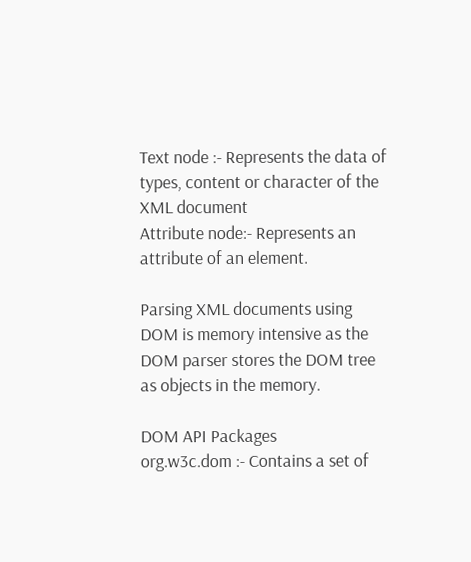Text node :- Represents the data of types, content or character of the XML document
Attribute node:- Represents an attribute of an element.

Parsing XML documents using DOM is memory intensive as the DOM parser stores the DOM tree as objects in the memory.

DOM API Packages
org.w3c.dom :- Contains a set of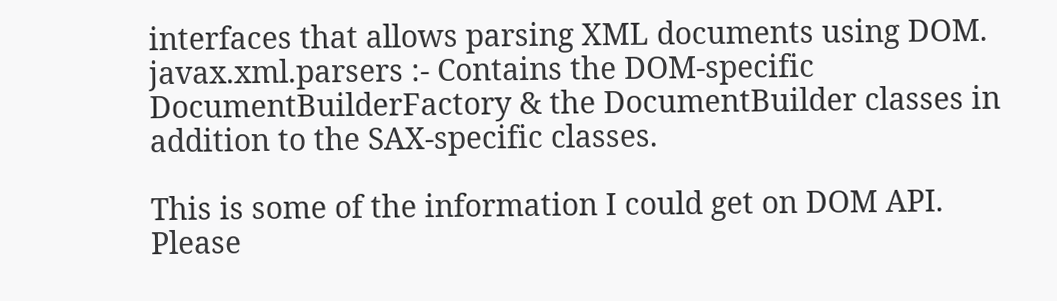interfaces that allows parsing XML documents using DOM.
javax.xml.parsers :- Contains the DOM-specific DocumentBuilderFactory & the DocumentBuilder classes in addition to the SAX-specific classes.

This is some of the information I could get on DOM API. Please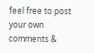feel free to post your own comments &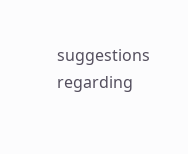suggestions regarding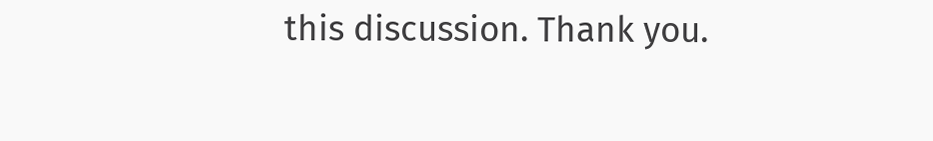this discussion. Thank you.